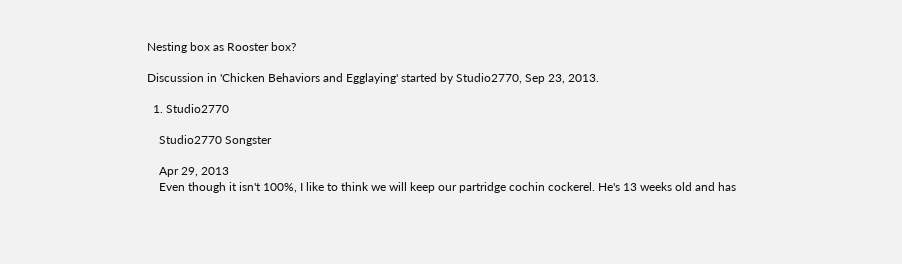Nesting box as Rooster box?

Discussion in 'Chicken Behaviors and Egglaying' started by Studio2770, Sep 23, 2013.

  1. Studio2770

    Studio2770 Songster

    Apr 29, 2013
    Even though it isn't 100%, I like to think we will keep our partridge cochin cockerel. He's 13 weeks old and has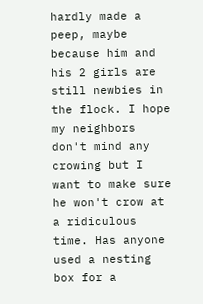hardly made a peep, maybe because him and his 2 girls are still newbies in the flock. I hope my neighbors don't mind any crowing but I want to make sure he won't crow at a ridiculous time. Has anyone used a nesting box for a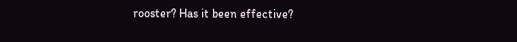rooster? Has it been effective?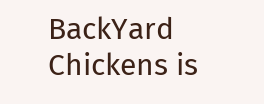BackYard Chickens is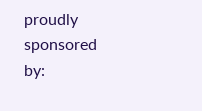proudly sponsored by: